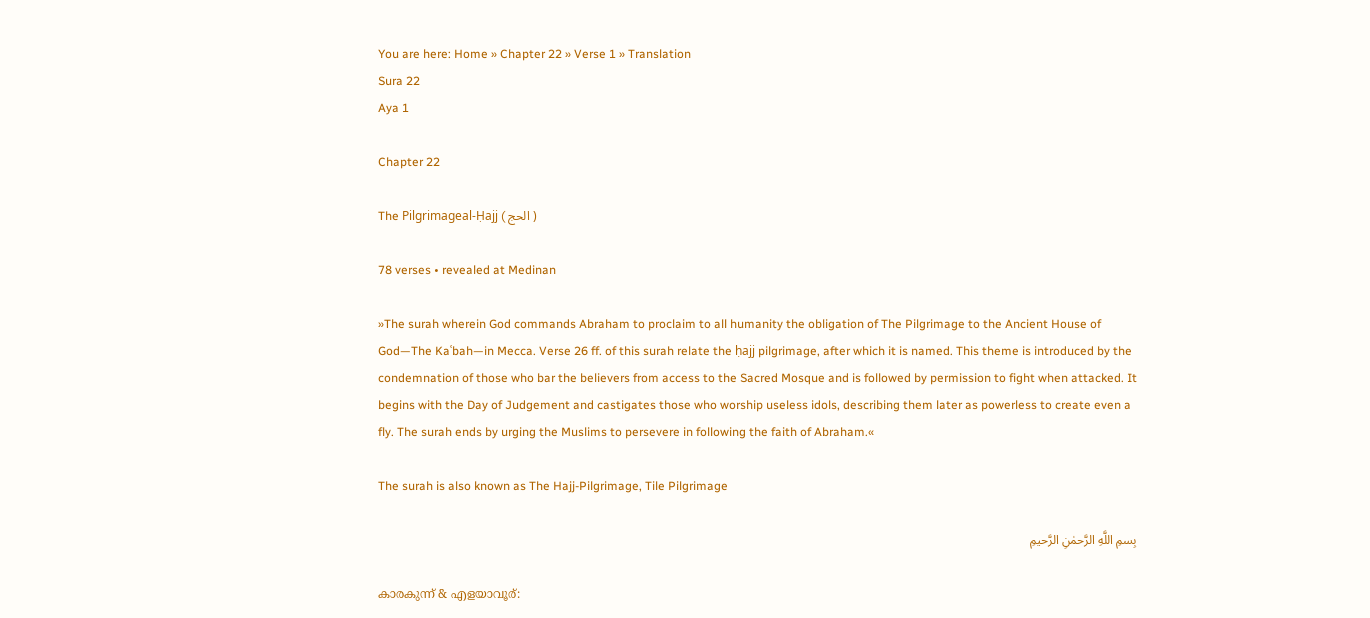You are here: Home » Chapter 22 » Verse 1 » Translation
Sura 22
Aya 1

Chapter 22

The Pilgrimageal-Ḥajj ( الحج )

78 verses • revealed at Medinan

»The surah wherein God commands Abraham to proclaim to all humanity the obligation of The Pilgrimage to the Ancient House of God—The Kaʿbah—in Mecca. Verse 26 ff. of this surah relate the ḥajj pilgrimage, after which it is named. This theme is introduced by the condemnation of those who bar the believers from access to the Sacred Mosque and is followed by permission to fight when attacked. It begins with the Day of Judgement and castigates those who worship useless idols, describing them later as powerless to create even a fly. The surah ends by urging the Muslims to persevere in following the faith of Abraham.«

The surah is also known as The Hajj-Pilgrimage, Tile Pilgrimage

بِسمِ اللَّهِ الرَّحمٰنِ الرَّحيمِ

കാരകുന്ന് & എളയാവൂര്: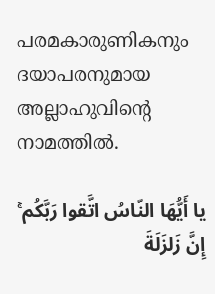പരമകാരുണികനും ദയാപരനുമായ അല്ലാഹുവിന്റെ നാമത്തില്‍.

يا أَيُّهَا النّاسُ اتَّقوا رَبَّكُم ۚ إِنَّ زَلزَلَةَ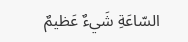السّاعَةِ شَيءٌ عَظيمٌ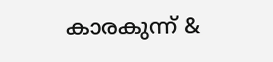കാരകുന്ന് &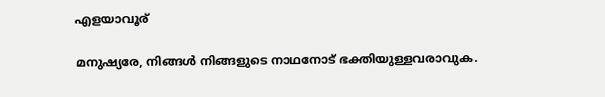എളയാവൂര്

മനുഷ്യരേ, നിങ്ങള്‍ നിങ്ങളുടെ നാഥനോട് ഭക്തിയുള്ളവരാവുക.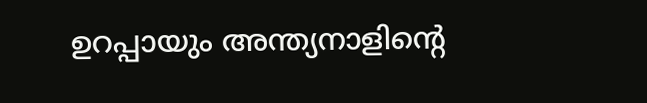ഉറപ്പായും അന്ത്യനാളിന്റെ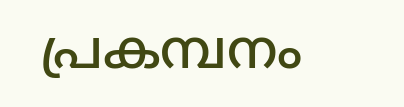പ്രകമ്പനം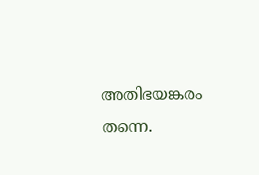അതിഭയങ്കരം തന്നെ.